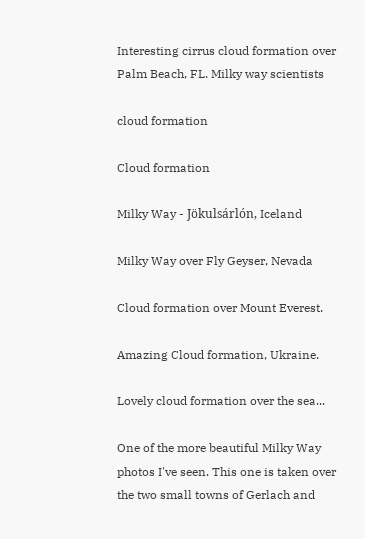Interesting cirrus cloud formation over Palm Beach, FL. Milky way scientists

cloud formation

Cloud formation

Milky Way - Jökulsárlón, Iceland

Milky Way over Fly Geyser, Nevada

Cloud formation over Mount Everest.

Amazing Cloud formation, Ukraine.

Lovely cloud formation over the sea...

One of the more beautiful Milky Way photos I've seen. This one is taken over the two small towns of Gerlach and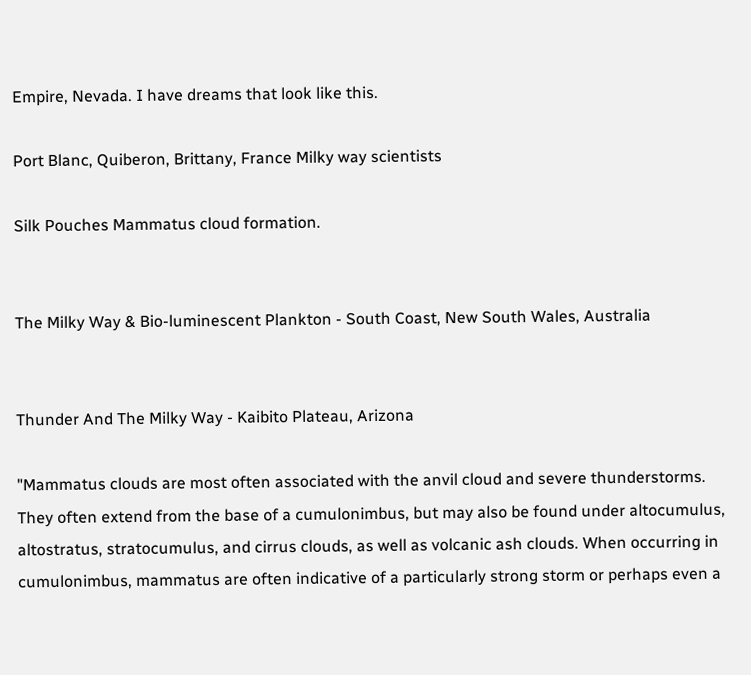Empire, Nevada. I have dreams that look like this.

Port Blanc, Quiberon, Brittany, France Milky way scientists

Silk Pouches Mammatus cloud formation.


The Milky Way & Bio-luminescent Plankton - South Coast, New South Wales, Australia


Thunder And The Milky Way - Kaibito Plateau, Arizona

"Mammatus clouds are most often associated with the anvil cloud and severe thunderstorms. They often extend from the base of a cumulonimbus, but may also be found under altocumulus, altostratus, stratocumulus, and cirrus clouds, as well as volcanic ash clouds. When occurring in cumulonimbus, mammatus are often indicative of a particularly strong storm or perhaps even a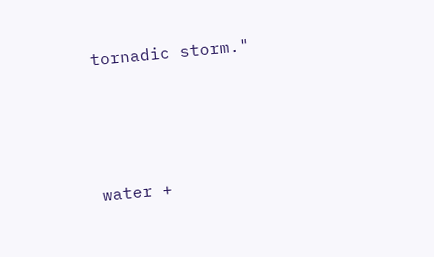tornadic storm."




water +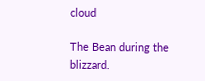cloud

The Bean during the blizzard.